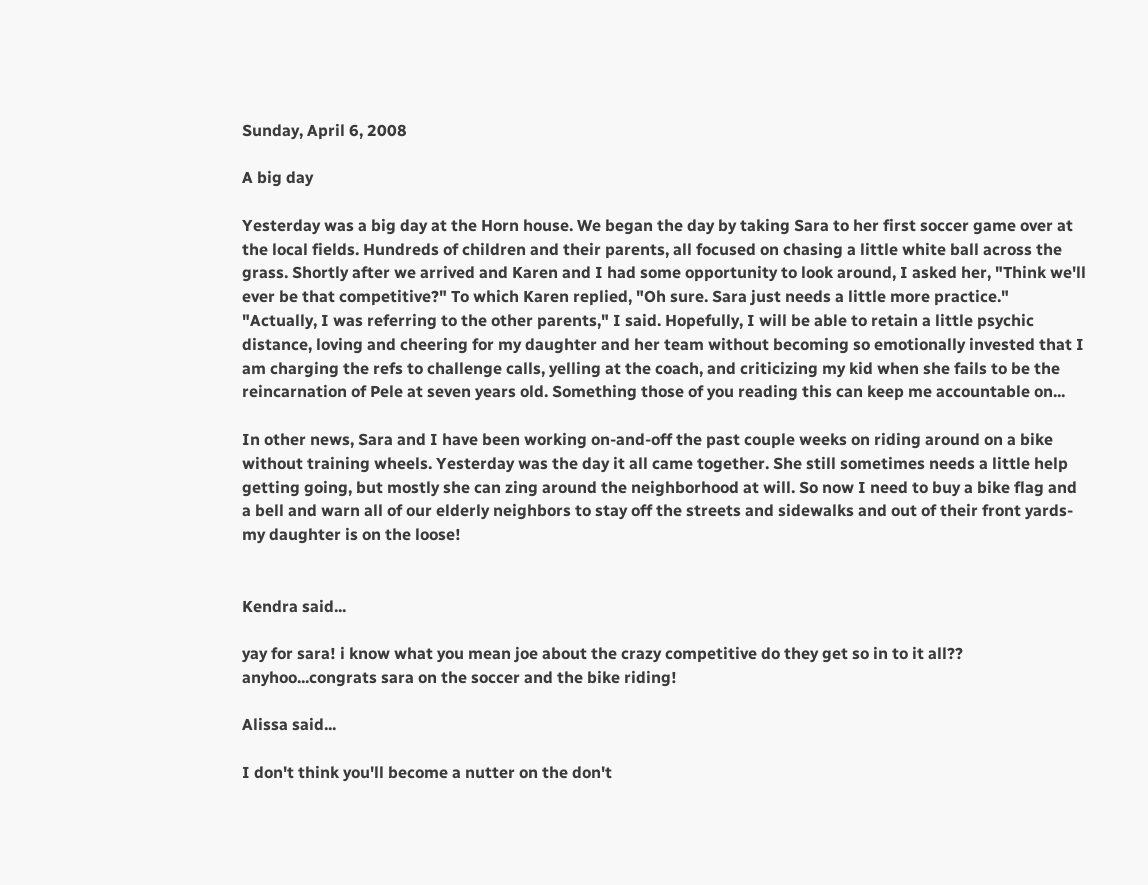Sunday, April 6, 2008

A big day

Yesterday was a big day at the Horn house. We began the day by taking Sara to her first soccer game over at the local fields. Hundreds of children and their parents, all focused on chasing a little white ball across the grass. Shortly after we arrived and Karen and I had some opportunity to look around, I asked her, "Think we'll ever be that competitive?" To which Karen replied, "Oh sure. Sara just needs a little more practice." "Actually, I was referring to the other parents," I said. Hopefully, I will be able to retain a little psychic distance, loving and cheering for my daughter and her team without becoming so emotionally invested that I am charging the refs to challenge calls, yelling at the coach, and criticizing my kid when she fails to be the reincarnation of Pele at seven years old. Something those of you reading this can keep me accountable on...

In other news, Sara and I have been working on-and-off the past couple weeks on riding around on a bike without training wheels. Yesterday was the day it all came together. She still sometimes needs a little help getting going, but mostly she can zing around the neighborhood at will. So now I need to buy a bike flag and a bell and warn all of our elderly neighbors to stay off the streets and sidewalks and out of their front yards-my daughter is on the loose!


Kendra said...

yay for sara! i know what you mean joe about the crazy competitive do they get so in to it all?? anyhoo...congrats sara on the soccer and the bike riding!

Alissa said...

I don't think you'll become a nutter on the don't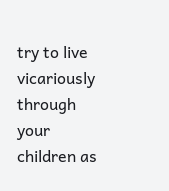try to live vicariously through your children as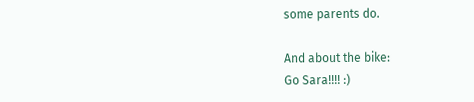some parents do.

And about the bike:
Go Sara!!!! :)